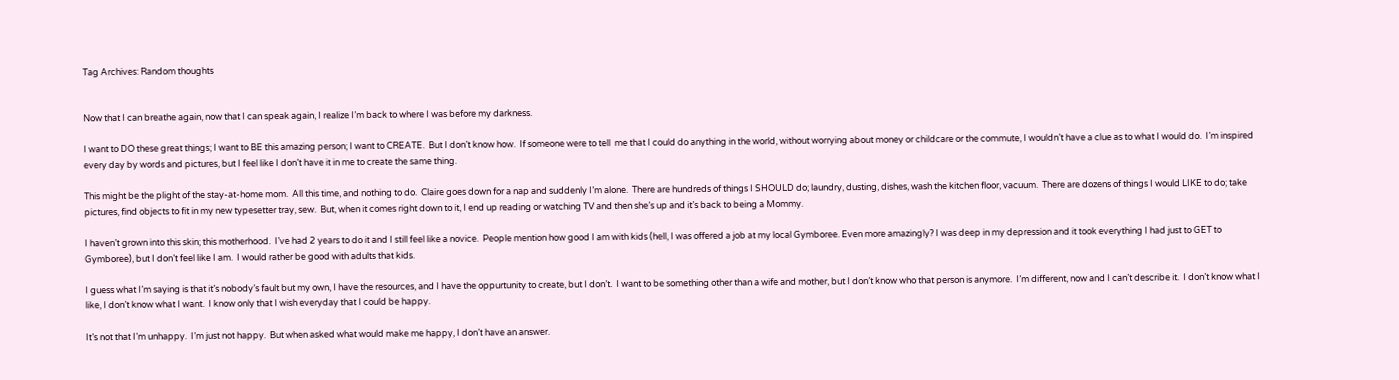Tag Archives: Random thoughts


Now that I can breathe again, now that I can speak again, I realize I’m back to where I was before my darkness.

I want to DO these great things; I want to BE this amazing person; I want to CREATE.  But I don’t know how.  If someone were to tell  me that I could do anything in the world, without worrying about money or childcare or the commute, I wouldn’t have a clue as to what I would do.  I’m inspired every day by words and pictures, but I feel like I don’t have it in me to create the same thing.

This might be the plight of the stay-at-home mom.  All this time, and nothing to do.  Claire goes down for a nap and suddenly I’m alone.  There are hundreds of things I SHOULD do; laundry, dusting, dishes, wash the kitchen floor, vacuum.  There are dozens of things I would LIKE to do; take pictures, find objects to fit in my new typesetter tray, sew.  But, when it comes right down to it, I end up reading or watching TV and then she’s up and it’s back to being a Mommy.

I haven’t grown into this skin; this motherhood.  I’ve had 2 years to do it and I still feel like a novice.  People mention how good I am with kids (hell, I was offered a job at my local Gymboree. Even more amazingly? I was deep in my depression and it took everything I had just to GET to Gymboree), but I don’t feel like I am.  I would rather be good with adults that kids.

I guess what I’m saying is that it’s nobody’s fault but my own, I have the resources, and I have the oppurtunity to create, but I don’t.  I want to be something other than a wife and mother, but I don’t know who that person is anymore.  I’m different, now and I can’t describe it.  I don’t know what I like, I don’t know what I want.  I know only that I wish everyday that I could be happy.

It’s not that I’m unhappy.  I’m just not happy.  But when asked what would make me happy, I don’t have an answer.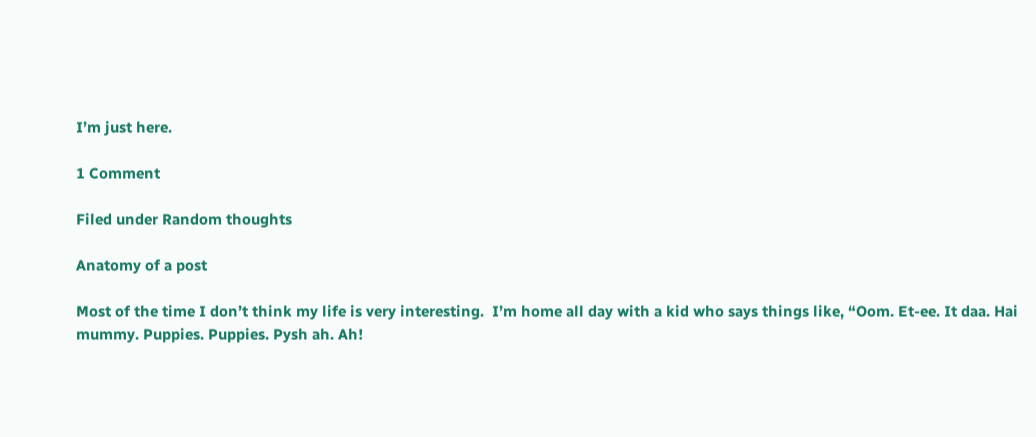I’m just here.

1 Comment

Filed under Random thoughts

Anatomy of a post

Most of the time I don’t think my life is very interesting.  I’m home all day with a kid who says things like, “Oom. Et-ee. It daa. Hai mummy. Puppies. Puppies. Pysh ah. Ah!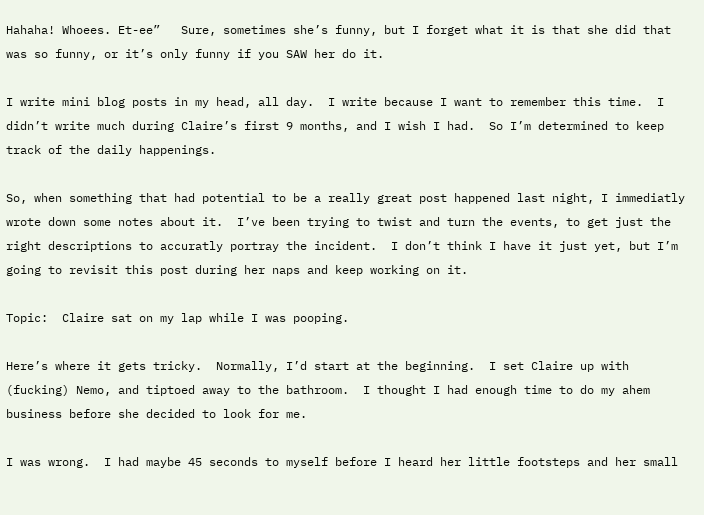Hahaha! Whoees. Et-ee”   Sure, sometimes she’s funny, but I forget what it is that she did that was so funny, or it’s only funny if you SAW her do it.

I write mini blog posts in my head, all day.  I write because I want to remember this time.  I didn’t write much during Claire’s first 9 months, and I wish I had.  So I’m determined to keep track of the daily happenings.

So, when something that had potential to be a really great post happened last night, I immediatly wrote down some notes about it.  I’ve been trying to twist and turn the events, to get just the right descriptions to accuratly portray the incident.  I don’t think I have it just yet, but I’m going to revisit this post during her naps and keep working on it.

Topic:  Claire sat on my lap while I was pooping.

Here’s where it gets tricky.  Normally, I’d start at the beginning.  I set Claire up with (fucking) Nemo, and tiptoed away to the bathroom.  I thought I had enough time to do my ahem business before she decided to look for me.

I was wrong.  I had maybe 45 seconds to myself before I heard her little footsteps and her small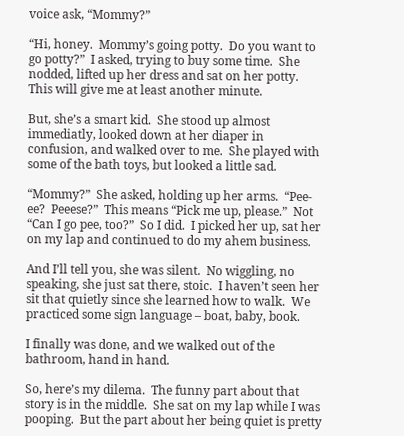voice ask, “Mommy?”

“Hi, honey.  Mommy’s going potty.  Do you want to go potty?”  I asked, trying to buy some time.  She nodded, lifted up her dress and sat on her potty.  This will give me at least another minute.

But, she’s a smart kid.  She stood up almost immediatly, looked down at her diaper in confusion, and walked over to me.  She played with some of the bath toys, but looked a little sad.

“Mommy?”  She asked, holding up her arms.  “Pee-ee?  Peeese?”  This means “Pick me up, please.”  Not “Can I go pee, too?”  So I did.  I picked her up, sat her on my lap and continued to do my ahem business.

And I’ll tell you, she was silent.  No wiggling, no speaking, she just sat there, stoic.  I haven’t seen her sit that quietly since she learned how to walk.  We practiced some sign language – boat, baby, book.

I finally was done, and we walked out of the bathroom, hand in hand.

So, here’s my dilema.  The funny part about that story is in the middle.  She sat on my lap while I was pooping.  But the part about her being quiet is pretty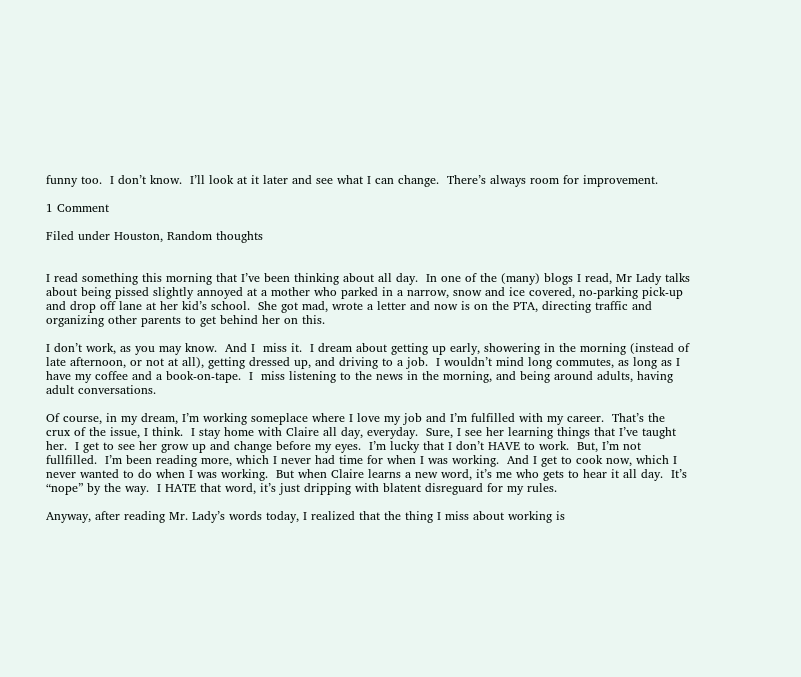funny too.  I don’t know.  I’ll look at it later and see what I can change.  There’s always room for improvement.

1 Comment

Filed under Houston, Random thoughts


I read something this morning that I’ve been thinking about all day.  In one of the (many) blogs I read, Mr Lady talks about being pissed slightly annoyed at a mother who parked in a narrow, snow and ice covered, no-parking pick-up and drop off lane at her kid’s school.  She got mad, wrote a letter and now is on the PTA, directing traffic and organizing other parents to get behind her on this.

I don’t work, as you may know.  And I  miss it.  I dream about getting up early, showering in the morning (instead of late afternoon, or not at all), getting dressed up, and driving to a job.  I wouldn’t mind long commutes, as long as I have my coffee and a book-on-tape.  I  miss listening to the news in the morning, and being around adults, having adult conversations.

Of course, in my dream, I’m working someplace where I love my job and I’m fulfilled with my career.  That’s the crux of the issue, I think.  I stay home with Claire all day, everyday.  Sure, I see her learning things that I’ve taught her.  I get to see her grow up and change before my eyes.  I’m lucky that I don’t HAVE to work.  But, I’m not fullfilled.  I’m been reading more, which I never had time for when I was working.  And I get to cook now, which I never wanted to do when I was working.  But when Claire learns a new word, it’s me who gets to hear it all day.  It’s “nope” by the way.  I HATE that word, it’s just dripping with blatent disreguard for my rules.

Anyway, after reading Mr. Lady’s words today, I realized that the thing I miss about working is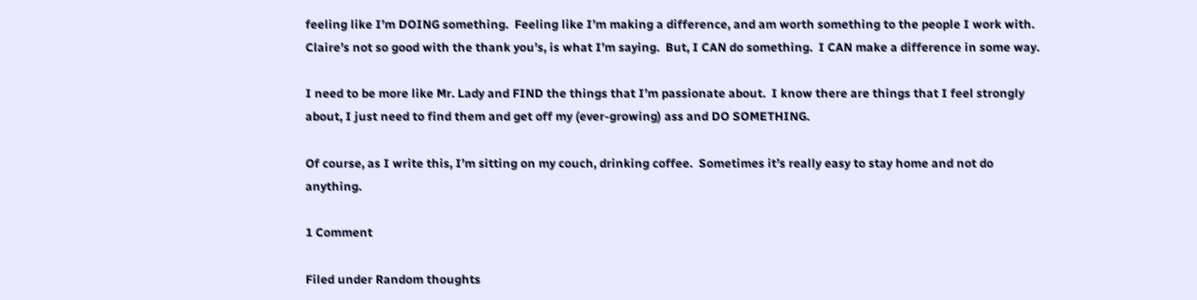feeling like I’m DOING something.  Feeling like I’m making a difference, and am worth something to the people I work with.  Claire’s not so good with the thank you’s, is what I’m saying.  But, I CAN do something.  I CAN make a difference in some way.

I need to be more like Mr. Lady and FIND the things that I’m passionate about.  I know there are things that I feel strongly about, I just need to find them and get off my (ever-growing) ass and DO SOMETHING.

Of course, as I write this, I’m sitting on my couch, drinking coffee.  Sometimes it’s really easy to stay home and not do anything.

1 Comment

Filed under Random thoughts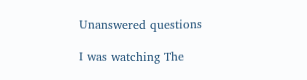Unanswered questions

I was watching The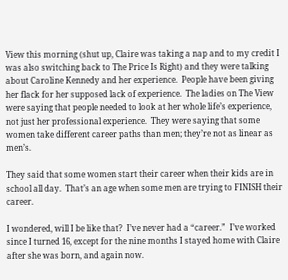View this morning (shut up, Claire was taking a nap and to my credit I was also switching back to The Price Is Right) and they were talking about Caroline Kennedy and her experience.  People have been giving her flack for her supposed lack of experience.  The ladies on The View were saying that people needed to look at her whole life’s experience, not just her professional experience.  They were saying that some women take different career paths than men; they’re not as linear as men’s.

They said that some women start their career when their kids are in school all day.  That’s an age when some men are trying to FINISH their career.

I wondered, will I be like that?  I’ve never had a “career.”  I’ve worked since I turned 16, except for the nine months I stayed home with Claire after she was born, and again now.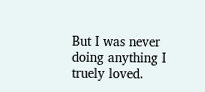But I was never doing anything I truely loved.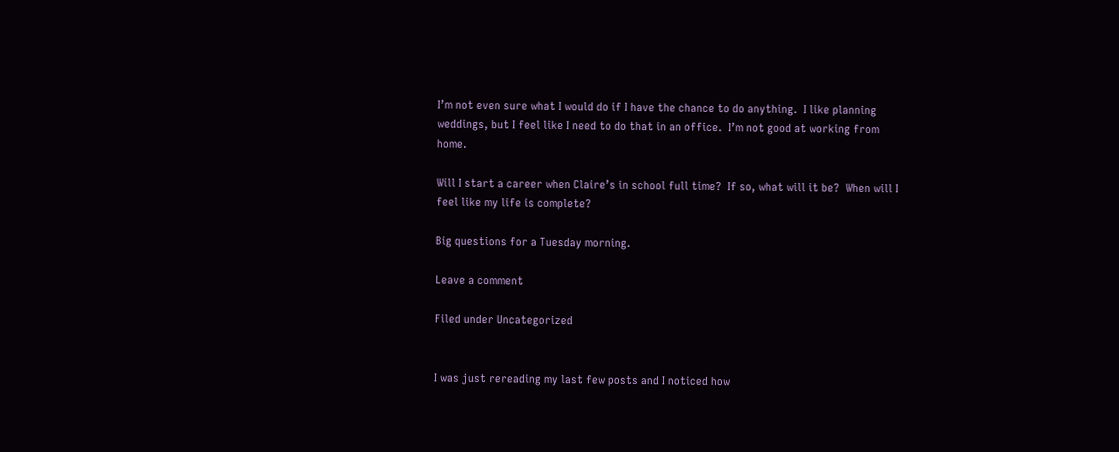I’m not even sure what I would do if I have the chance to do anything.  I like planning weddings, but I feel like I need to do that in an office.  I’m not good at working from home.

Will I start a career when Claire’s in school full time?  If so, what will it be?  When will I feel like my life is complete?

Big questions for a Tuesday morning.

Leave a comment

Filed under Uncategorized


I was just rereading my last few posts and I noticed how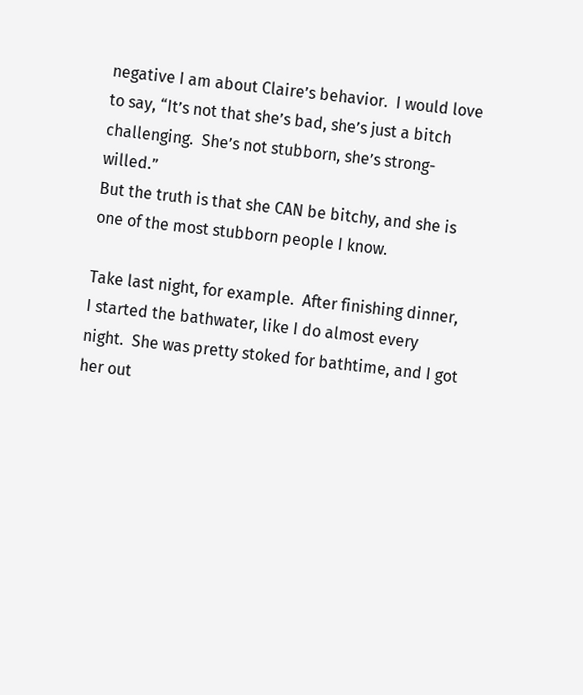negative I am about Claire’s behavior.  I would love to say, “It’s not that she’s bad, she’s just a bitch challenging.  She’s not stubborn, she’s strong-willed.”
But the truth is that she CAN be bitchy, and she is one of the most stubborn people I know.

Take last night, for example.  After finishing dinner, I started the bathwater, like I do almost every night.  She was pretty stoked for bathtime, and I got her out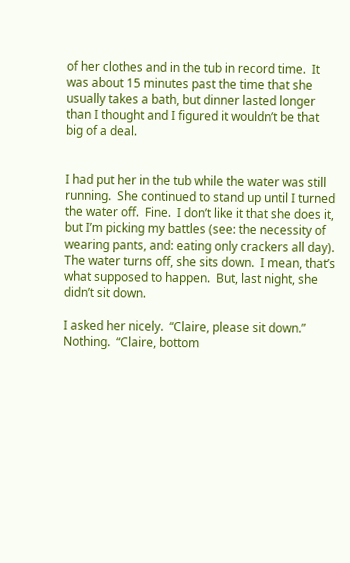of her clothes and in the tub in record time.  It was about 15 minutes past the time that she usually takes a bath, but dinner lasted longer than I thought and I figured it wouldn’t be that big of a deal.


I had put her in the tub while the water was still running.  She continued to stand up until I turned the water off.  Fine.  I don’t like it that she does it, but I’m picking my battles (see: the necessity of wearing pants, and: eating only crackers all day).  The water turns off, she sits down.  I mean, that’s what supposed to happen.  But, last night, she didn’t sit down.

I asked her nicely.  “Claire, please sit down.”  Nothing.  “Claire, bottom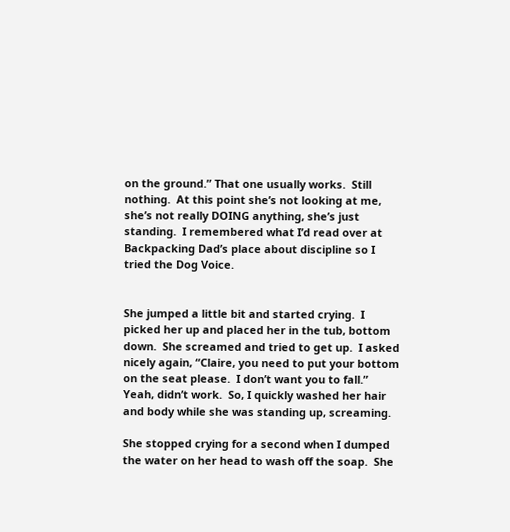on the ground.” That one usually works.  Still nothing.  At this point she’s not looking at me, she’s not really DOING anything, she’s just standing.  I remembered what I’d read over at Backpacking Dad’s place about discipline so I tried the Dog Voice.


She jumped a little bit and started crying.  I picked her up and placed her in the tub, bottom down.  She screamed and tried to get up.  I asked nicely again, “Claire, you need to put your bottom on the seat please.  I don’t want you to fall.”  Yeah, didn’t work.  So, I quickly washed her hair and body while she was standing up, screaming.

She stopped crying for a second when I dumped the water on her head to wash off the soap.  She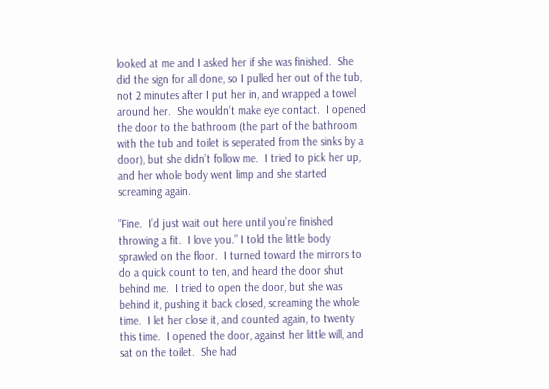looked at me and I asked her if she was finished.  She did the sign for all done, so I pulled her out of the tub, not 2 minutes after I put her in, and wrapped a towel around her.  She wouldn’t make eye contact.  I opened the door to the bathroom (the part of the bathroom with the tub and toilet is seperated from the sinks by a door), but she didn’t follow me.  I tried to pick her up, and her whole body went limp and she started screaming again.

“Fine.  I’d just wait out here until you’re finished throwing a fit.  I love you.” I told the little body sprawled on the floor.  I turned toward the mirrors to do a quick count to ten, and heard the door shut behind me.  I tried to open the door, but she was behind it, pushing it back closed, screaming the whole time.  I let her close it, and counted again, to twenty this time.  I opened the door, against her little will, and sat on the toilet.  She had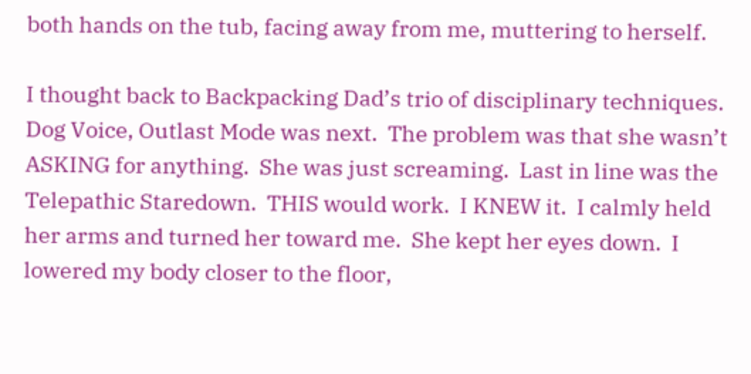both hands on the tub, facing away from me, muttering to herself.

I thought back to Backpacking Dad’s trio of disciplinary techniques.  Dog Voice, Outlast Mode was next.  The problem was that she wasn’t ASKING for anything.  She was just screaming.  Last in line was the Telepathic Staredown.  THIS would work.  I KNEW it.  I calmly held her arms and turned her toward me.  She kept her eyes down.  I lowered my body closer to the floor,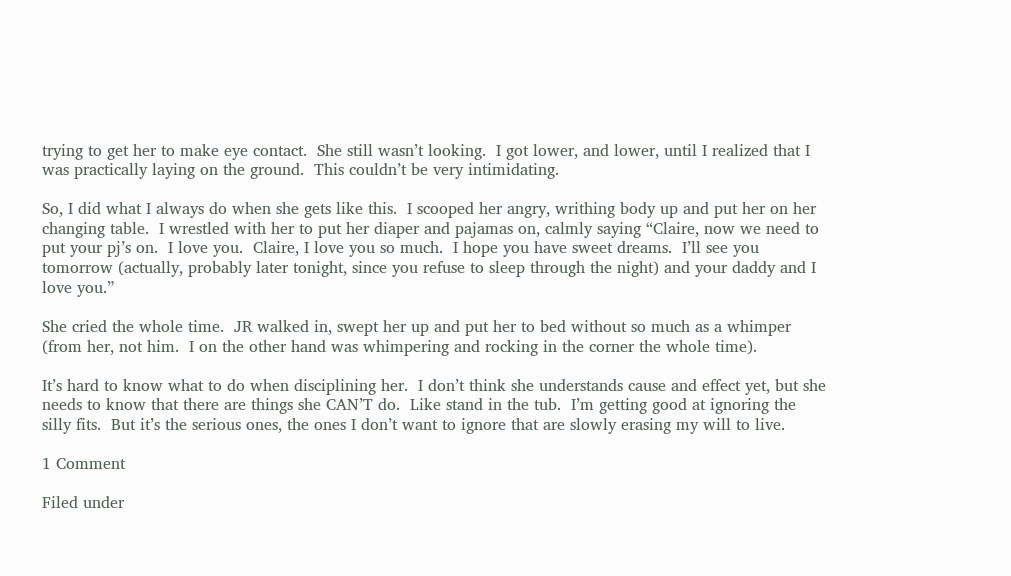trying to get her to make eye contact.  She still wasn’t looking.  I got lower, and lower, until I realized that I was practically laying on the ground.  This couldn’t be very intimidating.

So, I did what I always do when she gets like this.  I scooped her angry, writhing body up and put her on her changing table.  I wrestled with her to put her diaper and pajamas on, calmly saying “Claire, now we need to put your pj’s on.  I love you.  Claire, I love you so much.  I hope you have sweet dreams.  I’ll see you tomorrow (actually, probably later tonight, since you refuse to sleep through the night) and your daddy and I love you.”

She cried the whole time.  JR walked in, swept her up and put her to bed without so much as a whimper (from her, not him.  I on the other hand was whimpering and rocking in the corner the whole time).

It’s hard to know what to do when disciplining her.  I don’t think she understands cause and effect yet, but she needs to know that there are things she CAN’T do.  Like stand in the tub.  I’m getting good at ignoring the silly fits.  But it’s the serious ones, the ones I don’t want to ignore that are slowly erasing my will to live.

1 Comment

Filed under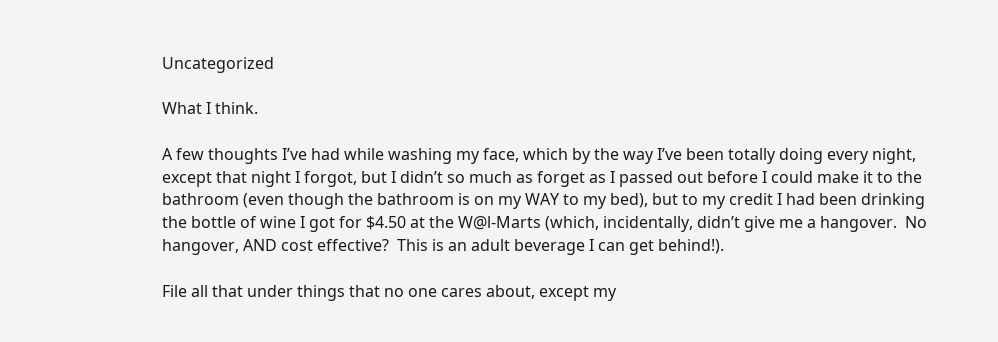Uncategorized

What I think.

A few thoughts I’ve had while washing my face, which by the way I’ve been totally doing every night, except that night I forgot, but I didn’t so much as forget as I passed out before I could make it to the bathroom (even though the bathroom is on my WAY to my bed), but to my credit I had been drinking the bottle of wine I got for $4.50 at the W@l-Marts (which, incidentally, didn’t give me a hangover.  No hangover, AND cost effective?  This is an adult beverage I can get behind!).

File all that under things that no one cares about, except my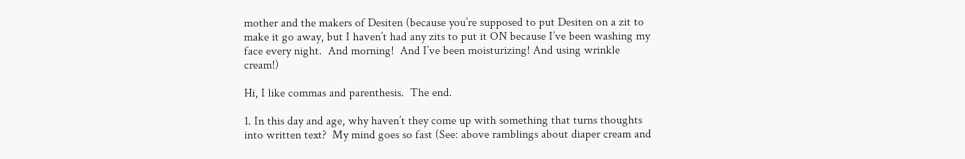mother and the makers of Desiten (because you’re supposed to put Desiten on a zit to make it go away, but I haven’t had any zits to put it ON because I’ve been washing my face every night.  And morning!  And I’ve been moisturizing! And using wrinkle cream!)

Hi, I like commas and parenthesis.  The end.

1. In this day and age, why haven’t they come up with something that turns thoughts into written text?  My mind goes so fast (See: above ramblings about diaper cream and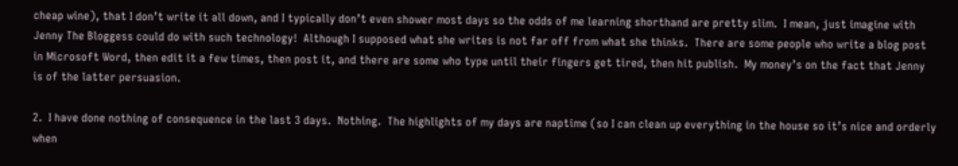cheap wine), that I don’t write it all down, and I typically don’t even shower most days so the odds of me learning shorthand are pretty slim.  I mean, just imagine with Jenny The Bloggess could do with such technology!  Although I supposed what she writes is not far off from what she thinks.  There are some people who write a blog post in Microsoft Word, then edit it a few times, then post it, and there are some who type until their fingers get tired, then hit publish.  My money’s on the fact that Jenny is of the latter persuasion.

2.  I have done nothing of consequence in the last 3 days.  Nothing.  The highlights of my days are naptime (so I can clean up everything in the house so it’s nice and orderly when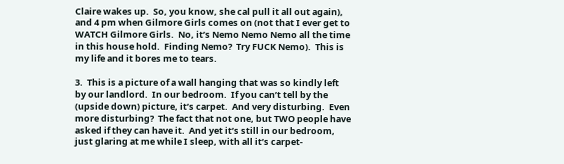Claire wakes up.  So, you know, she cal pull it all out again), and 4 pm when Gilmore Girls comes on (not that I ever get to WATCH Gilmore Girls.  No, it’s Nemo Nemo Nemo all the time in this house hold.  Finding Nemo?  Try FUCK Nemo).  This is my life and it bores me to tears.

3.  This is a picture of a wall hanging that was so kindly left by our landlord.  In our bedroom.  If you can’t tell by the (upside down) picture, it’s carpet.  And very disturbing.  Even more disturbing?  The fact that not one, but TWO people have asked if they can have it.  And yet it’s still in our bedroom, just glaring at me while I sleep, with all it’s carpet-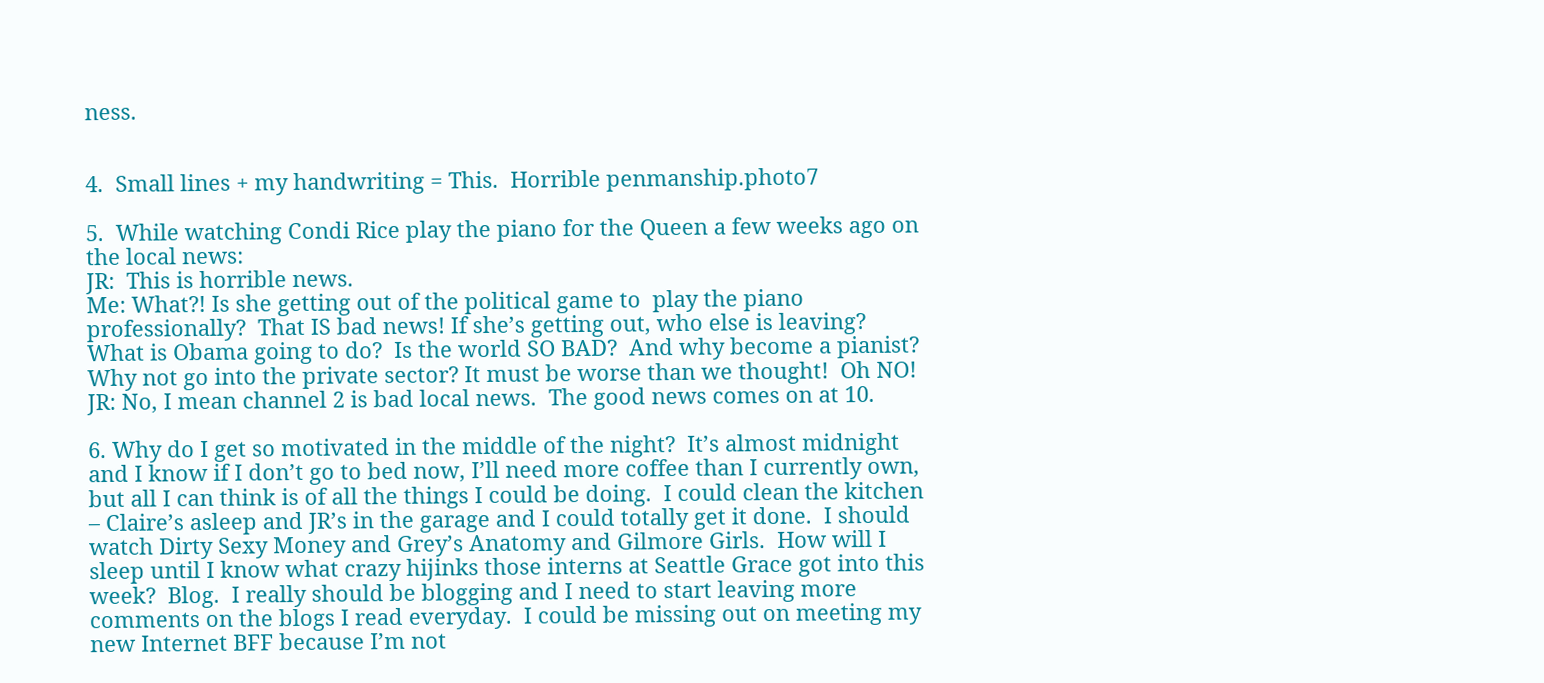ness.


4.  Small lines + my handwriting = This.  Horrible penmanship.photo7

5.  While watching Condi Rice play the piano for the Queen a few weeks ago on the local news:
JR:  This is horrible news.
Me: What?! Is she getting out of the political game to  play the piano professionally?  That IS bad news! If she’s getting out, who else is leaving?  What is Obama going to do?  Is the world SO BAD?  And why become a pianist?  Why not go into the private sector? It must be worse than we thought!  Oh NO!
JR: No, I mean channel 2 is bad local news.  The good news comes on at 10.

6. Why do I get so motivated in the middle of the night?  It’s almost midnight and I know if I don’t go to bed now, I’ll need more coffee than I currently own, but all I can think is of all the things I could be doing.  I could clean the kitchen – Claire’s asleep and JR’s in the garage and I could totally get it done.  I should watch Dirty Sexy Money and Grey’s Anatomy and Gilmore Girls.  How will I sleep until I know what crazy hijinks those interns at Seattle Grace got into this week?  Blog.  I really should be blogging and I need to start leaving more comments on the blogs I read everyday.  I could be missing out on meeting my new Internet BFF because I’m not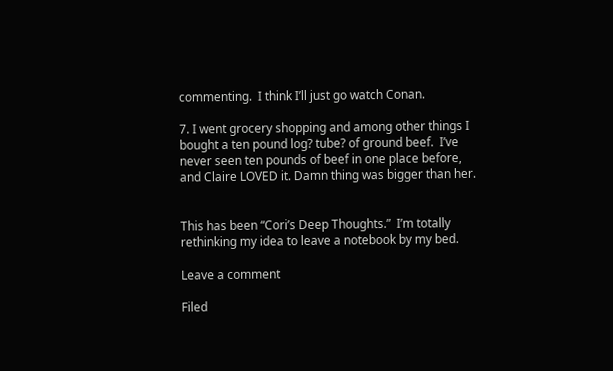commenting.  I think I’ll just go watch Conan.

7. I went grocery shopping and among other things I bought a ten pound log? tube? of ground beef.  I’ve never seen ten pounds of beef in one place before, and Claire LOVED it. Damn thing was bigger than her.


This has been “Cori’s Deep Thoughts.”  I’m totally rethinking my idea to leave a notebook by my bed.

Leave a comment

Filed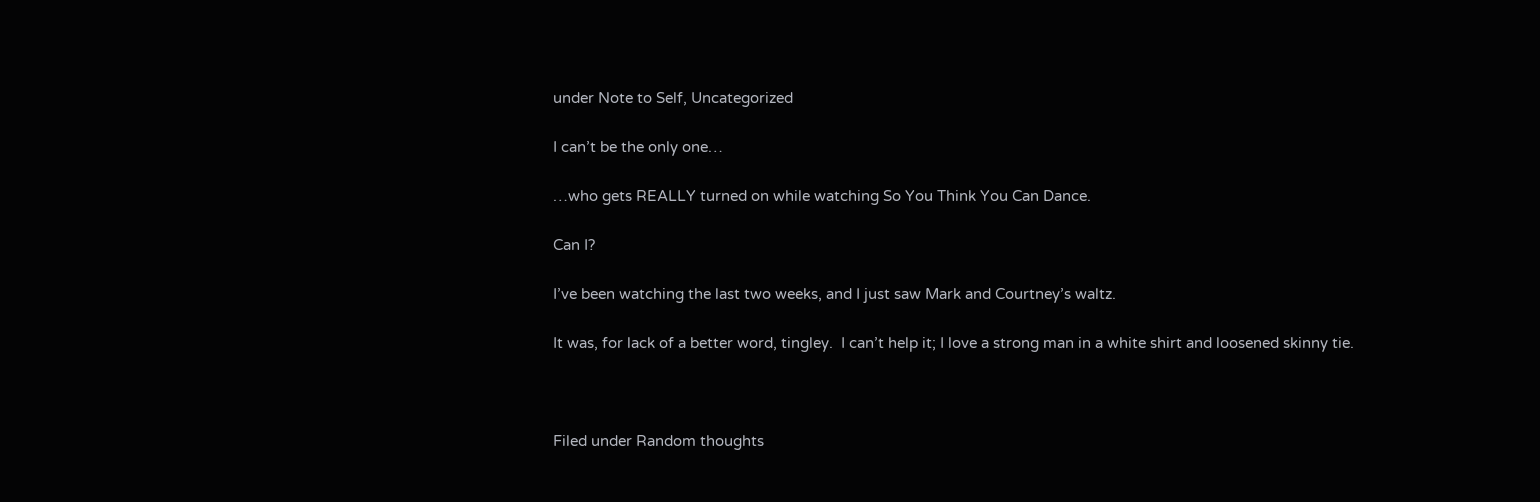under Note to Self, Uncategorized

I can’t be the only one…

…who gets REALLY turned on while watching So You Think You Can Dance.

Can I?

I’ve been watching the last two weeks, and I just saw Mark and Courtney’s waltz.

It was, for lack of a better word, tingley.  I can’t help it; I love a strong man in a white shirt and loosened skinny tie.



Filed under Random thoughts